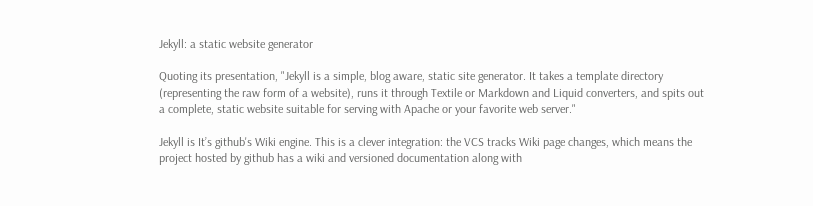Jekyll: a static website generator

Quoting its presentation, "Jekyll is a simple, blog aware, static site generator. It takes a template directory (representing the raw form of a website), runs it through Textile or Markdown and Liquid converters, and spits out a complete, static website suitable for serving with Apache or your favorite web server."

Jekyll is It’s github's Wiki engine. This is a clever integration: the VCS tracks Wiki page changes, which means the project hosted by github has a wiki and versioned documentation along with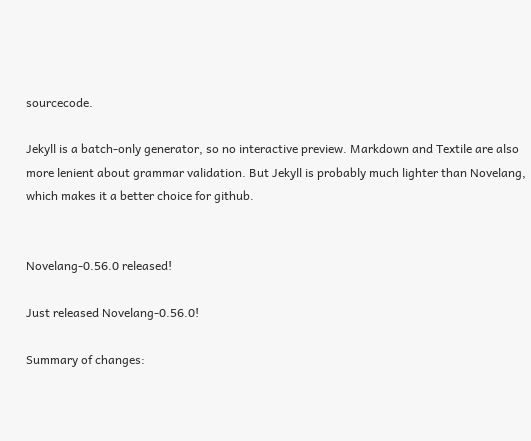sourcecode.

Jekyll is a batch-only generator, so no interactive preview. Markdown and Textile are also more lenient about grammar validation. But Jekyll is probably much lighter than Novelang, which makes it a better choice for github.


Novelang-0.56.0 released!

Just released Novelang-0.56.0!

Summary of changes: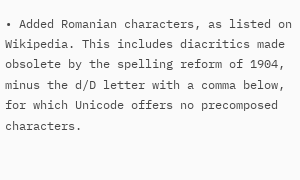• Added Romanian characters, as listed on Wikipedia. This includes diacritics made obsolete by the spelling reform of 1904, minus the d/D letter with a comma below, for which Unicode offers no precomposed characters.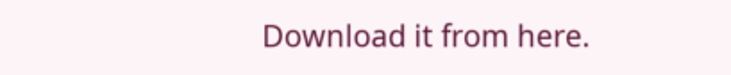Download it from here.